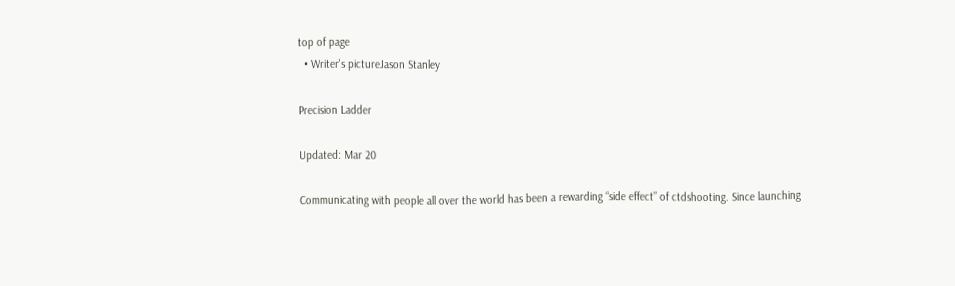top of page
  • Writer's pictureJason Stanley

Precision Ladder

Updated: Mar 20

Communicating with people all over the world has been a rewarding “side effect” of ctdshooting. Since launching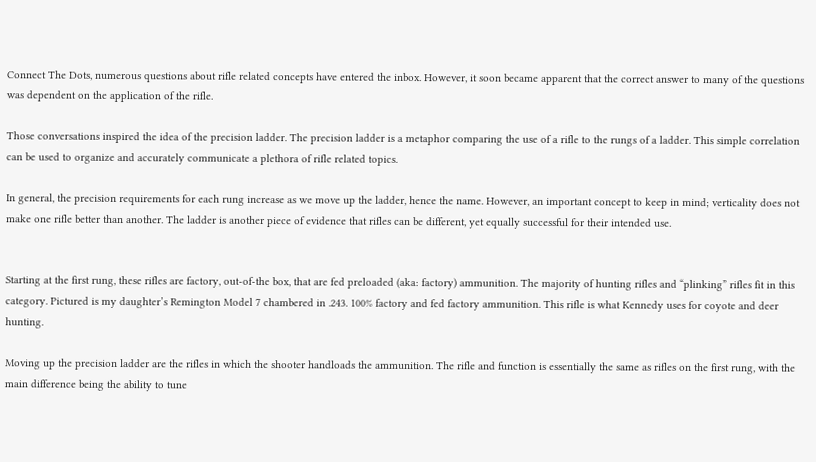Connect The Dots, numerous questions about rifle related concepts have entered the inbox. However, it soon became apparent that the correct answer to many of the questions was dependent on the application of the rifle.

Those conversations inspired the idea of the precision ladder. The precision ladder is a metaphor comparing the use of a rifle to the rungs of a ladder. This simple correlation can be used to organize and accurately communicate a plethora of rifle related topics.

In general, the precision requirements for each rung increase as we move up the ladder, hence the name. However, an important concept to keep in mind; verticality does not make one rifle better than another. The ladder is another piece of evidence that rifles can be different, yet equally successful for their intended use.


Starting at the first rung, these rifles are factory, out-of-the box, that are fed preloaded (aka: factory) ammunition. The majority of hunting rifles and “plinking” rifles fit in this category. Pictured is my daughter’s Remington Model 7 chambered in .243. 100% factory and fed factory ammunition. This rifle is what Kennedy uses for coyote and deer hunting.

Moving up the precision ladder are the rifles in which the shooter handloads the ammunition. The rifle and function is essentially the same as rifles on the first rung, with the main difference being the ability to tune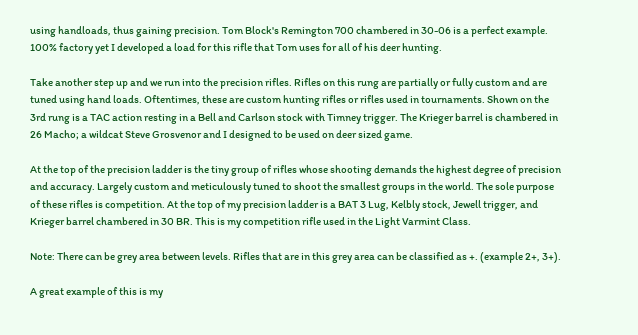using handloads, thus gaining precision. Tom Block's Remington 700 chambered in 30-06 is a perfect example. 100% factory yet I developed a load for this rifle that Tom uses for all of his deer hunting.

Take another step up and we run into the precision rifles. Rifles on this rung are partially or fully custom and are tuned using hand loads. Oftentimes, these are custom hunting rifles or rifles used in tournaments. Shown on the 3rd rung is a TAC action resting in a Bell and Carlson stock with Timney trigger. The Krieger barrel is chambered in 26 Macho; a wildcat Steve Grosvenor and I designed to be used on deer sized game.

At the top of the precision ladder is the tiny group of rifles whose shooting demands the highest degree of precision and accuracy. Largely custom and meticulously tuned to shoot the smallest groups in the world. The sole purpose of these rifles is competition. At the top of my precision ladder is a BAT 3 Lug, Kelbly stock, Jewell trigger, and Krieger barrel chambered in 30 BR. This is my competition rifle used in the Light Varmint Class.

Note: There can be grey area between levels. Rifles that are in this grey area can be classified as +. (example 2+, 3+).

A great example of this is my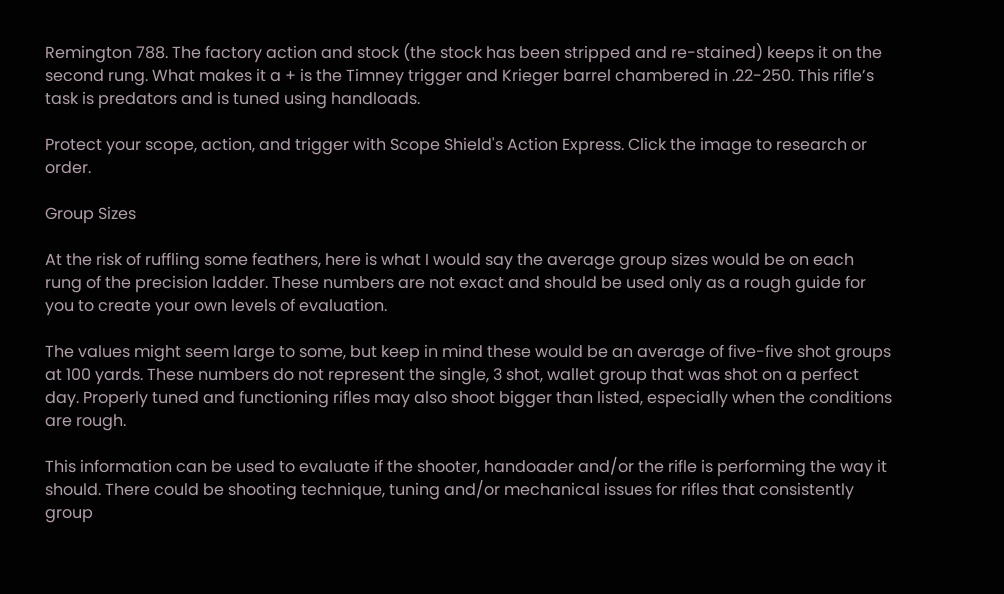Remington 788. The factory action and stock (the stock has been stripped and re-stained) keeps it on the second rung. What makes it a + is the Timney trigger and Krieger barrel chambered in .22-250. This rifle’s task is predators and is tuned using handloads.

Protect your scope, action, and trigger with Scope Shield's Action Express. Click the image to research or order.

Group Sizes

At the risk of ruffling some feathers, here is what I would say the average group sizes would be on each rung of the precision ladder. These numbers are not exact and should be used only as a rough guide for you to create your own levels of evaluation.

The values might seem large to some, but keep in mind these would be an average of five-five shot groups at 100 yards. These numbers do not represent the single, 3 shot, wallet group that was shot on a perfect day. Properly tuned and functioning rifles may also shoot bigger than listed, especially when the conditions are rough.

This information can be used to evaluate if the shooter, handoader and/or the rifle is performing the way it should. There could be shooting technique, tuning and/or mechanical issues for rifles that consistently group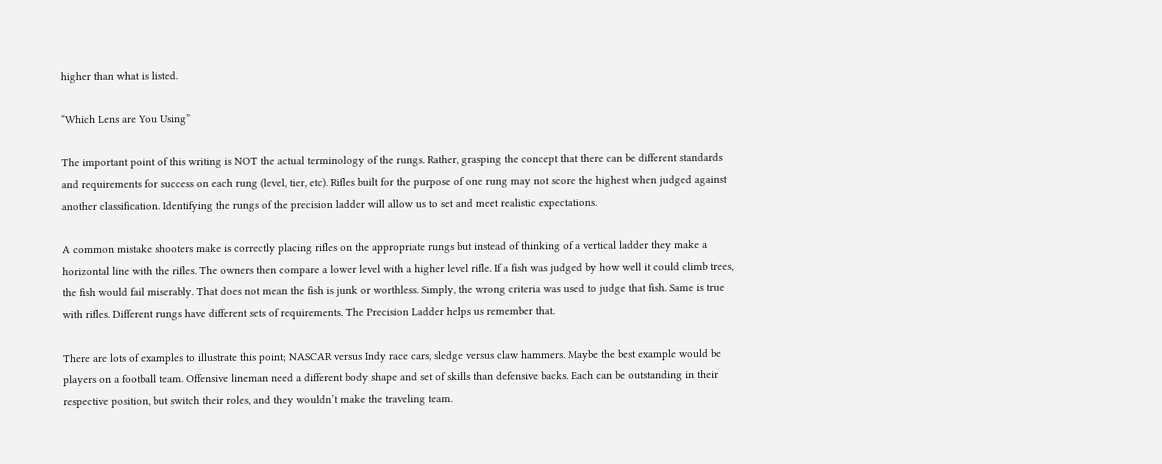higher than what is listed.

“Which Lens are You Using”

The important point of this writing is NOT the actual terminology of the rungs. Rather, grasping the concept that there can be different standards and requirements for success on each rung (level, tier, etc). Rifles built for the purpose of one rung may not score the highest when judged against another classification. Identifying the rungs of the precision ladder will allow us to set and meet realistic expectations.

A common mistake shooters make is correctly placing rifles on the appropriate rungs but instead of thinking of a vertical ladder they make a horizontal line with the rifles. The owners then compare a lower level with a higher level rifle. If a fish was judged by how well it could climb trees, the fish would fail miserably. That does not mean the fish is junk or worthless. Simply, the wrong criteria was used to judge that fish. Same is true with rifles. Different rungs have different sets of requirements. The Precision Ladder helps us remember that.

There are lots of examples to illustrate this point; NASCAR versus Indy race cars, sledge versus claw hammers. Maybe the best example would be players on a football team. Offensive lineman need a different body shape and set of skills than defensive backs. Each can be outstanding in their respective position, but switch their roles, and they wouldn’t make the traveling team.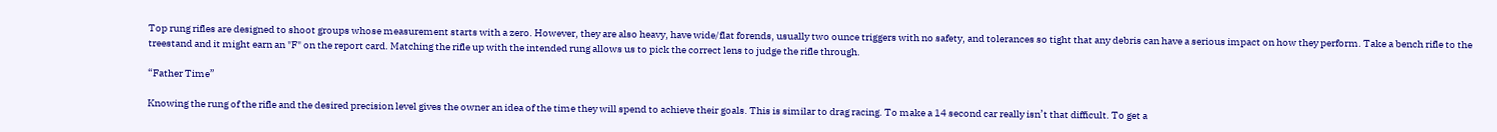Top rung rifles are designed to shoot groups whose measurement starts with a zero. However, they are also heavy, have wide/flat forends, usually two ounce triggers with no safety, and tolerances so tight that any debris can have a serious impact on how they perform. Take a bench rifle to the treestand and it might earn an "F" on the report card. Matching the rifle up with the intended rung allows us to pick the correct lens to judge the rifle through.

“Father Time”

Knowing the rung of the rifle and the desired precision level gives the owner an idea of the time they will spend to achieve their goals. This is similar to drag racing. To make a 14 second car really isn’t that difficult. To get a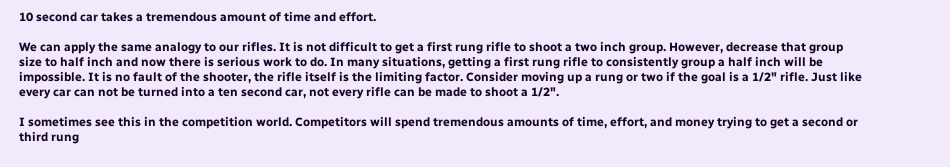10 second car takes a tremendous amount of time and effort.

We can apply the same analogy to our rifles. It is not difficult to get a first rung rifle to shoot a two inch group. However, decrease that group size to half inch and now there is serious work to do. In many situations, getting a first rung rifle to consistently group a half inch will be impossible. It is no fault of the shooter, the rifle itself is the limiting factor. Consider moving up a rung or two if the goal is a 1/2" rifle. Just like every car can not be turned into a ten second car, not every rifle can be made to shoot a 1/2".

I sometimes see this in the competition world. Competitors will spend tremendous amounts of time, effort, and money trying to get a second or third rung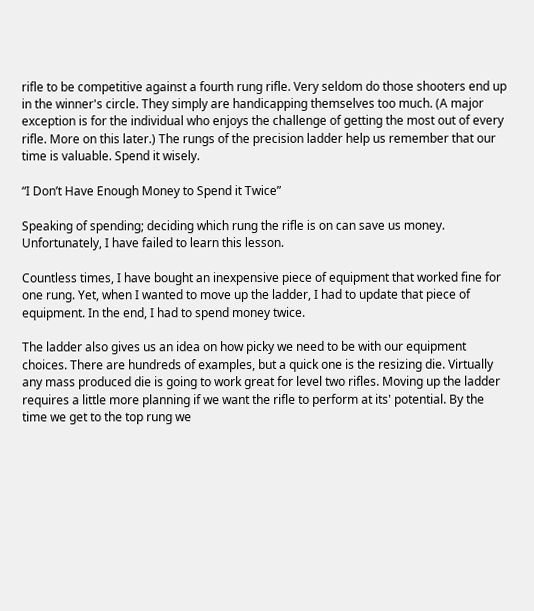rifle to be competitive against a fourth rung rifle. Very seldom do those shooters end up in the winner's circle. They simply are handicapping themselves too much. (A major exception is for the individual who enjoys the challenge of getting the most out of every rifle. More on this later.) The rungs of the precision ladder help us remember that our time is valuable. Spend it wisely.

“I Don’t Have Enough Money to Spend it Twice”

Speaking of spending; deciding which rung the rifle is on can save us money. Unfortunately, I have failed to learn this lesson.

Countless times, I have bought an inexpensive piece of equipment that worked fine for one rung. Yet, when I wanted to move up the ladder, I had to update that piece of equipment. In the end, I had to spend money twice.

The ladder also gives us an idea on how picky we need to be with our equipment choices. There are hundreds of examples, but a quick one is the resizing die. Virtually any mass produced die is going to work great for level two rifles. Moving up the ladder requires a little more planning if we want the rifle to perform at its' potential. By the time we get to the top rung we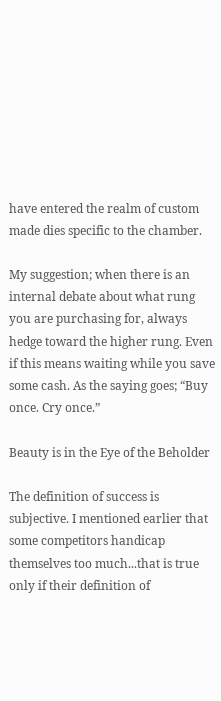have entered the realm of custom made dies specific to the chamber.

My suggestion; when there is an internal debate about what rung you are purchasing for, always hedge toward the higher rung. Even if this means waiting while you save some cash. As the saying goes; “Buy once. Cry once.”

Beauty is in the Eye of the Beholder

The definition of success is subjective. I mentioned earlier that some competitors handicap themselves too much...that is true only if their definition of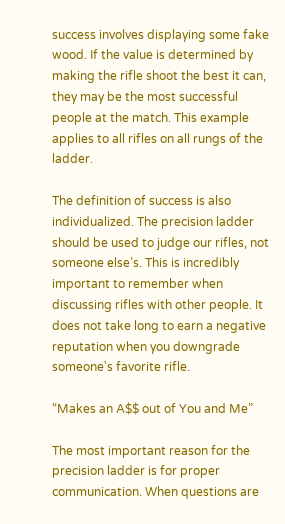success involves displaying some fake wood. If the value is determined by making the rifle shoot the best it can, they may be the most successful people at the match. This example applies to all rifles on all rungs of the ladder.

The definition of success is also individualized. The precision ladder should be used to judge our rifles, not someone else’s. This is incredibly important to remember when discussing rifles with other people. It does not take long to earn a negative reputation when you downgrade someone's favorite rifle.

“Makes an A$$ out of You and Me”

The most important reason for the precision ladder is for proper communication. When questions are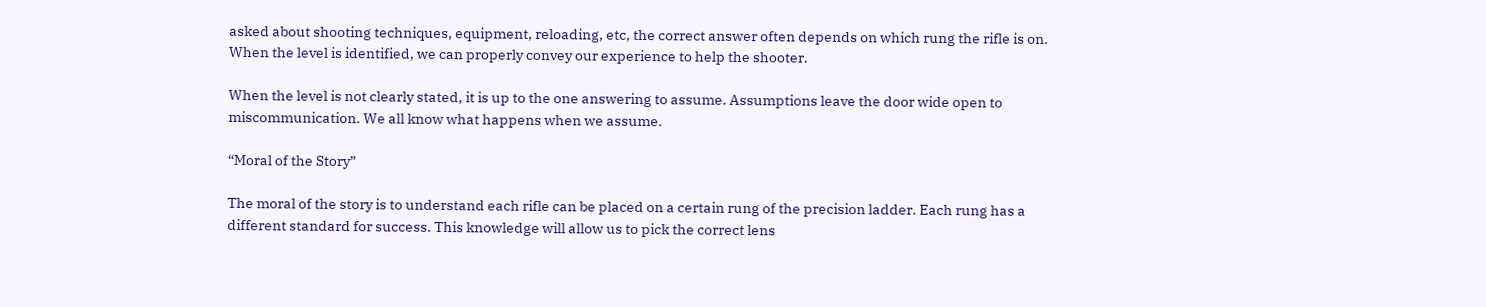asked about shooting techniques, equipment, reloading, etc, the correct answer often depends on which rung the rifle is on. When the level is identified, we can properly convey our experience to help the shooter.

When the level is not clearly stated, it is up to the one answering to assume. Assumptions leave the door wide open to miscommunication. We all know what happens when we assume.

“Moral of the Story”

The moral of the story is to understand each rifle can be placed on a certain rung of the precision ladder. Each rung has a different standard for success. This knowledge will allow us to pick the correct lens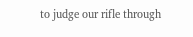to judge our rifle through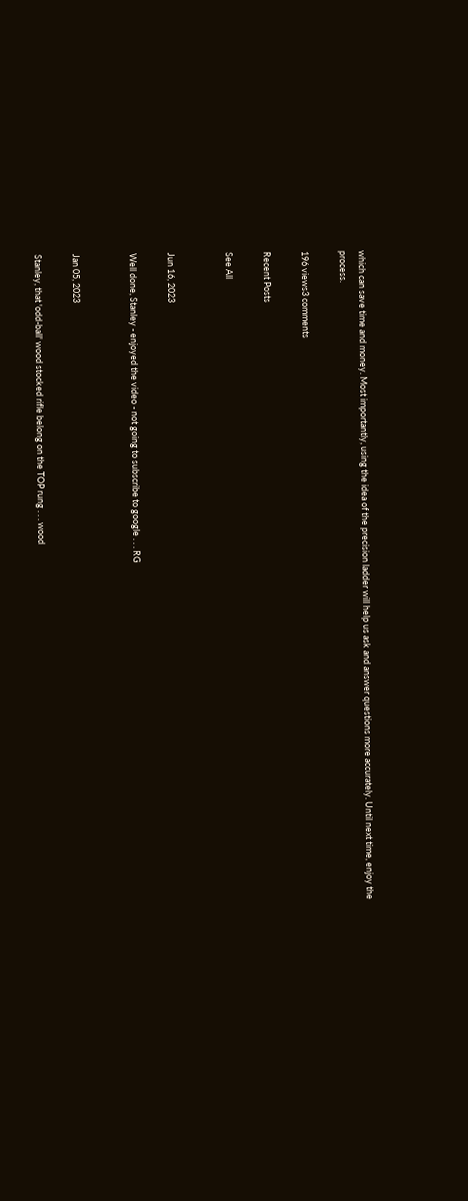which can save time and money. Most importantly, using the idea of the precision ladder will help us ask and answer questions more accurately. Until next time, enjoy the process.

196 views3 comments

Recent Posts

See All


Jun 16, 2023

Well done, Stanley - enjoyed the video - not going to subscribe to google . . . RG


Jan 05, 2023

Stanley, that 'odd-ball' wood stocked rifle belong on the TOP rung . . . wood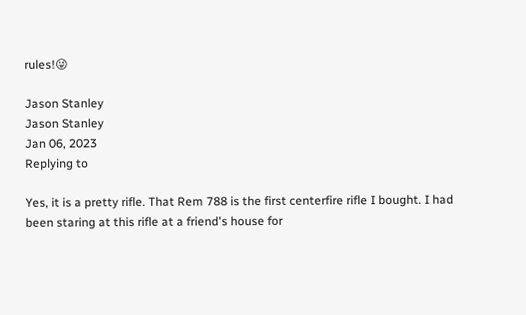rules!😜

Jason Stanley
Jason Stanley
Jan 06, 2023
Replying to

Yes, it is a pretty rifle. That Rem 788 is the first centerfire rifle I bought. I had been staring at this rifle at a friend's house for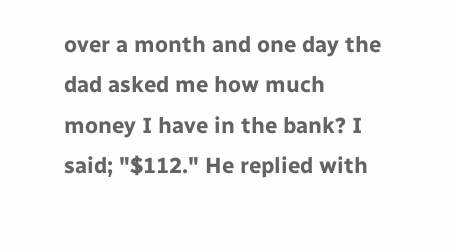over a month and one day the dad asked me how much money I have in the bank? I said; "$112." He replied with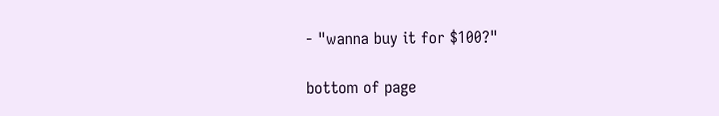- "wanna buy it for $100?"

bottom of page